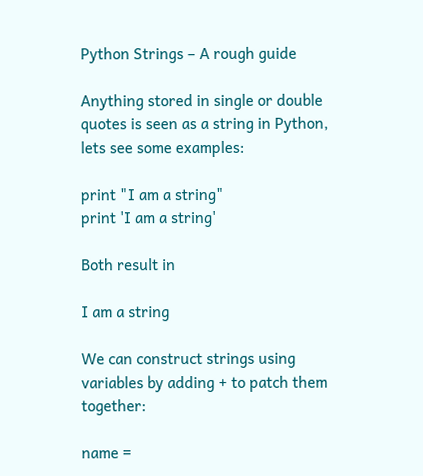Python Strings – A rough guide

Anything stored in single or double quotes is seen as a string in Python, lets see some examples:

print "I am a string"
print 'I am a string'

Both result in

I am a string

We can construct strings using variables by adding + to patch them together:

name =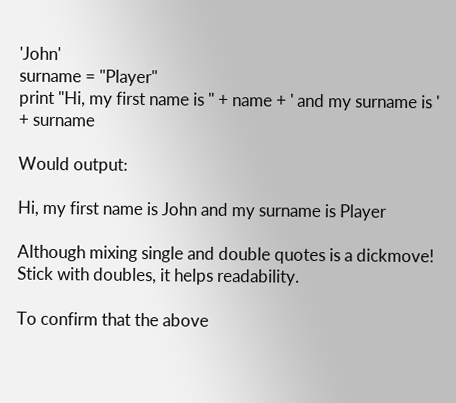'John'
surname = "Player"
print "Hi, my first name is " + name + ' and my surname is ' + surname

Would output:

Hi, my first name is John and my surname is Player

Although mixing single and double quotes is a dickmove! Stick with doubles, it helps readability.

To confirm that the above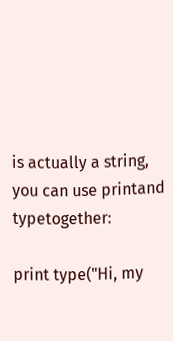is actually a string, you can use printand typetogether:

print type("Hi, my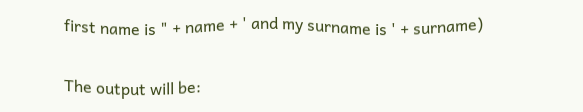first name is " + name + ' and my surname is ' + surname)

The output will be: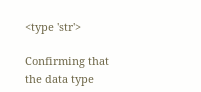<type 'str'>

Confirming that the data type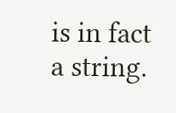is in fact a string.